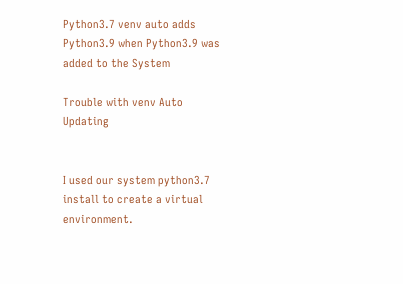Python3.7 venv auto adds Python3.9 when Python3.9 was added to the System

Trouble with venv Auto Updating


I used our system python3.7 install to create a virtual environment.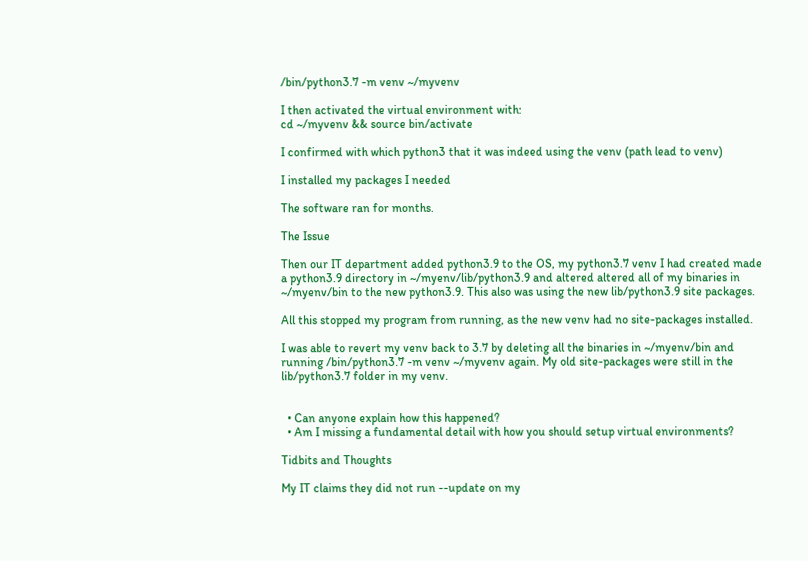/bin/python3.7 -m venv ~/myvenv

I then activated the virtual environment with:
cd ~/myvenv && source bin/activate

I confirmed with which python3 that it was indeed using the venv (path lead to venv)

I installed my packages I needed

The software ran for months.

The Issue

Then our IT department added python3.9 to the OS, my python3.7 venv I had created made a python3.9 directory in ~/myenv/lib/python3.9 and altered altered all of my binaries in ~/myenv/bin to the new python3.9. This also was using the new lib/python3.9 site packages.

All this stopped my program from running, as the new venv had no site-packages installed.

I was able to revert my venv back to 3.7 by deleting all the binaries in ~/myenv/bin and running /bin/python3.7 -m venv ~/myvenv again. My old site-packages were still in the lib/python3.7 folder in my venv.


  • Can anyone explain how this happened?
  • Am I missing a fundamental detail with how you should setup virtual environments?

Tidbits and Thoughts

My IT claims they did not run --update on my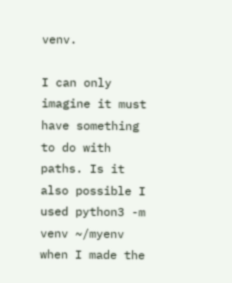venv.

I can only imagine it must have something to do with paths. Is it also possible I used python3 -m venv ~/myenv when I made the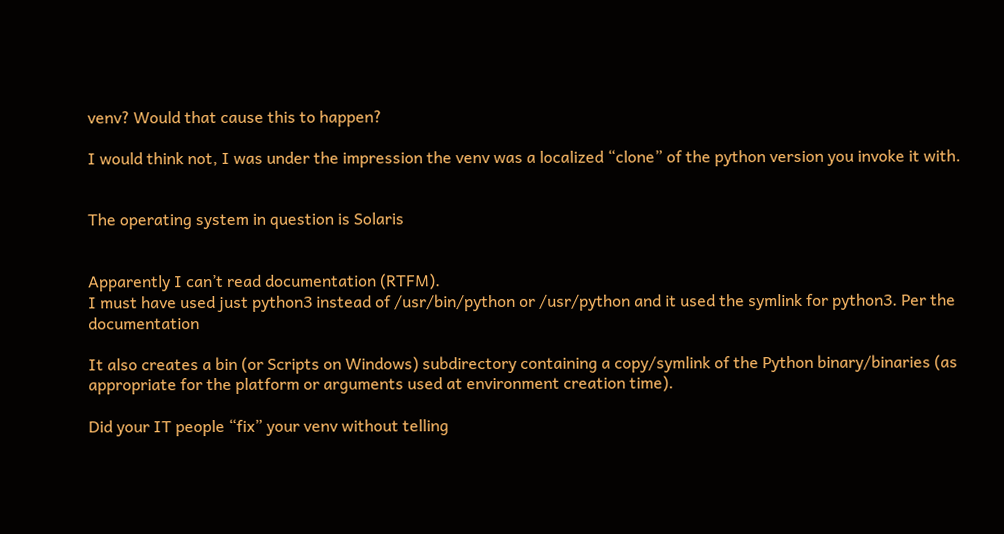venv? Would that cause this to happen?

I would think not, I was under the impression the venv was a localized “clone” of the python version you invoke it with.


The operating system in question is Solaris


Apparently I can’t read documentation (RTFM).
I must have used just python3 instead of /usr/bin/python or /usr/python and it used the symlink for python3. Per the documentation

It also creates a bin (or Scripts on Windows) subdirectory containing a copy/symlink of the Python binary/binaries (as appropriate for the platform or arguments used at environment creation time).

Did your IT people “fix” your venv without telling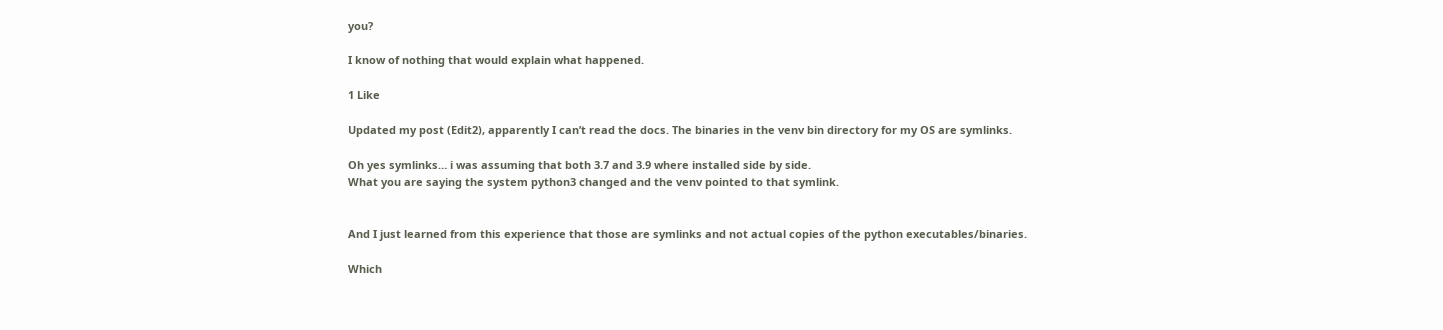you?

I know of nothing that would explain what happened.

1 Like

Updated my post (Edit2), apparently I can’t read the docs. The binaries in the venv bin directory for my OS are symlinks.

Oh yes symlinks… i was assuming that both 3.7 and 3.9 where installed side by side.
What you are saying the system python3 changed and the venv pointed to that symlink.


And I just learned from this experience that those are symlinks and not actual copies of the python executables/binaries.

Which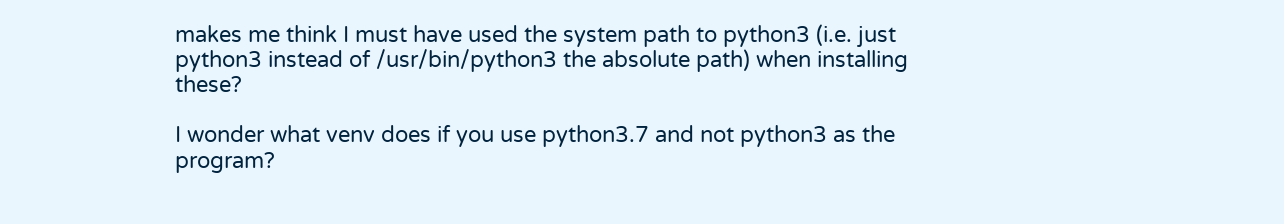makes me think I must have used the system path to python3 (i.e. just python3 instead of /usr/bin/python3 the absolute path) when installing these?

I wonder what venv does if you use python3.7 and not python3 as the program?